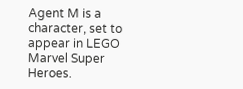Agent M is a character, set to appear in LEGO Marvel Super Heroes.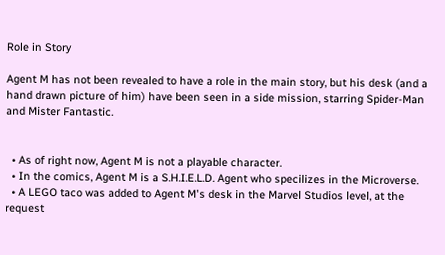Role in Story

Agent M has not been revealed to have a role in the main story, but his desk (and a hand drawn picture of him) have been seen in a side mission, starring Spider-Man and Mister Fantastic.


  • As of right now, Agent M is not a playable character.
  • In the comics, Agent M is a S.H.I.E.L.D. Agent who specilizes in the Microverse.
  • A LEGO taco was added to Agent M's desk in the Marvel Studios level, at the request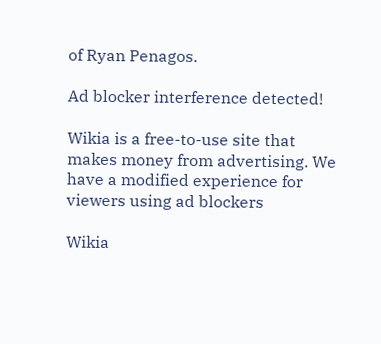of Ryan Penagos.

Ad blocker interference detected!

Wikia is a free-to-use site that makes money from advertising. We have a modified experience for viewers using ad blockers

Wikia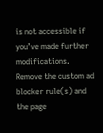is not accessible if you’ve made further modifications. Remove the custom ad blocker rule(s) and the page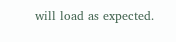will load as expected.